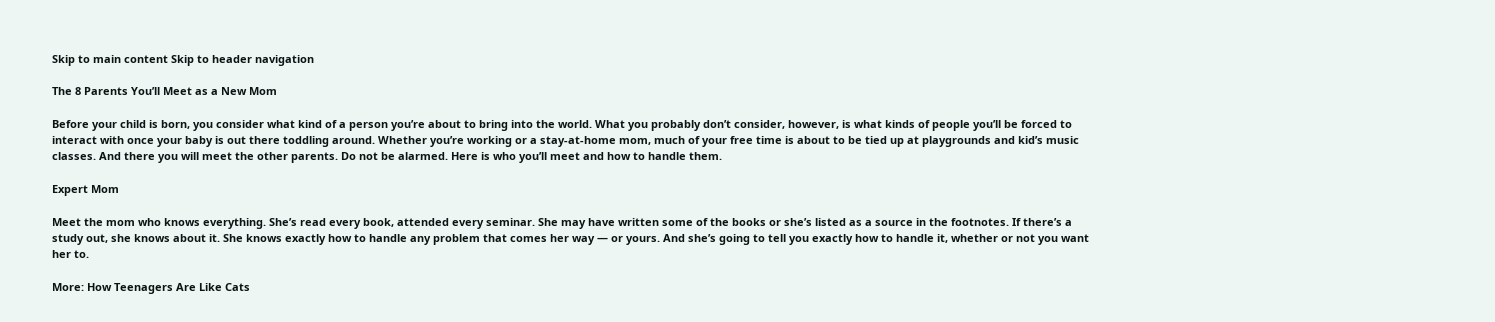Skip to main content Skip to header navigation

The 8 Parents You’ll Meet as a New Mom

Before your child is born, you consider what kind of a person you’re about to bring into the world. What you probably don’t consider, however, is what kinds of people you’ll be forced to interact with once your baby is out there toddling around. Whether you’re working or a stay-at-home mom, much of your free time is about to be tied up at playgrounds and kid’s music classes. And there you will meet the other parents. Do not be alarmed. Here is who you’ll meet and how to handle them.

Expert Mom

Meet the mom who knows everything. She’s read every book, attended every seminar. She may have written some of the books or she’s listed as a source in the footnotes. If there’s a study out, she knows about it. She knows exactly how to handle any problem that comes her way — or yours. And she’s going to tell you exactly how to handle it, whether or not you want her to.

More: How Teenagers Are Like Cats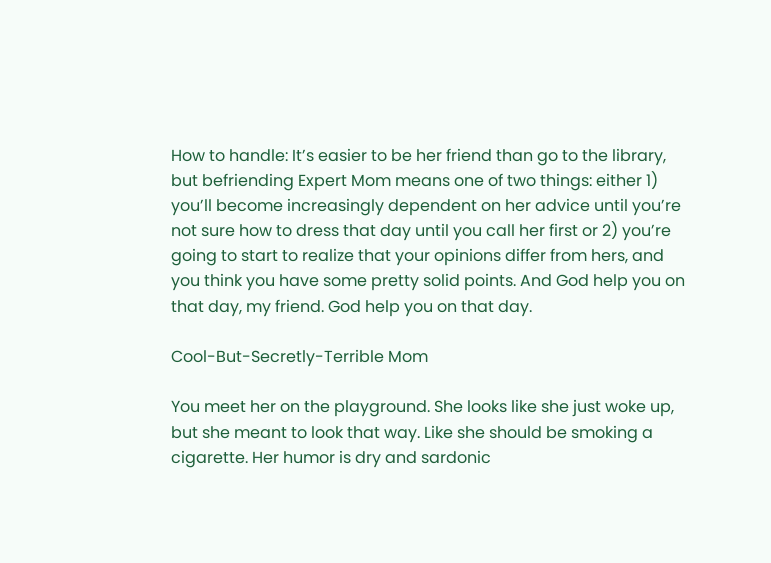How to handle: It’s easier to be her friend than go to the library, but befriending Expert Mom means one of two things: either 1) you’ll become increasingly dependent on her advice until you’re not sure how to dress that day until you call her first or 2) you’re going to start to realize that your opinions differ from hers, and you think you have some pretty solid points. And God help you on that day, my friend. God help you on that day.

Cool-But-Secretly-Terrible Mom

You meet her on the playground. She looks like she just woke up, but she meant to look that way. Like she should be smoking a cigarette. Her humor is dry and sardonic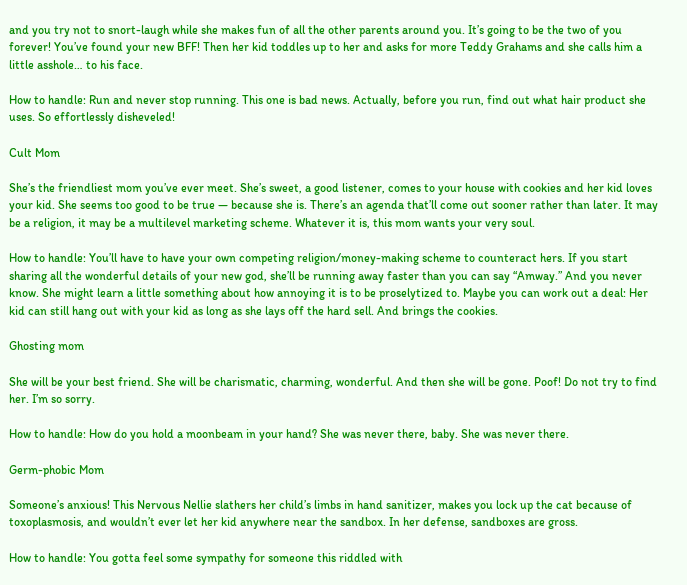and you try not to snort-laugh while she makes fun of all the other parents around you. It’s going to be the two of you forever! You’ve found your new BFF! Then her kid toddles up to her and asks for more Teddy Grahams and she calls him a little asshole… to his face.

How to handle: Run and never stop running. This one is bad news. Actually, before you run, find out what hair product she uses. So effortlessly disheveled!

Cult Mom

She’s the friendliest mom you’ve ever meet. She’s sweet, a good listener, comes to your house with cookies and her kid loves your kid. She seems too good to be true — because she is. There’s an agenda that’ll come out sooner rather than later. It may be a religion, it may be a multilevel marketing scheme. Whatever it is, this mom wants your very soul.

How to handle: You’ll have to have your own competing religion/money-making scheme to counteract hers. If you start sharing all the wonderful details of your new god, she’ll be running away faster than you can say “Amway.” And you never know. She might learn a little something about how annoying it is to be proselytized to. Maybe you can work out a deal: Her kid can still hang out with your kid as long as she lays off the hard sell. And brings the cookies.

Ghosting mom

She will be your best friend. She will be charismatic, charming, wonderful. And then she will be gone. Poof! Do not try to find her. I’m so sorry.

How to handle: How do you hold a moonbeam in your hand? She was never there, baby. She was never there.

Germ-phobic Mom

Someone’s anxious! This Nervous Nellie slathers her child’s limbs in hand sanitizer, makes you lock up the cat because of toxoplasmosis, and wouldn’t ever let her kid anywhere near the sandbox. In her defense, sandboxes are gross.

How to handle: You gotta feel some sympathy for someone this riddled with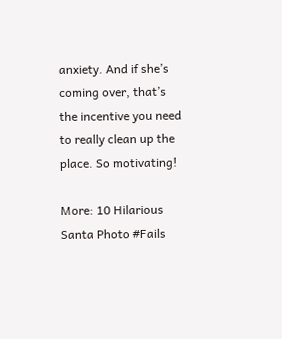anxiety. And if she’s coming over, that’s the incentive you need to really clean up the place. So motivating!

More: 10 Hilarious Santa Photo #Fails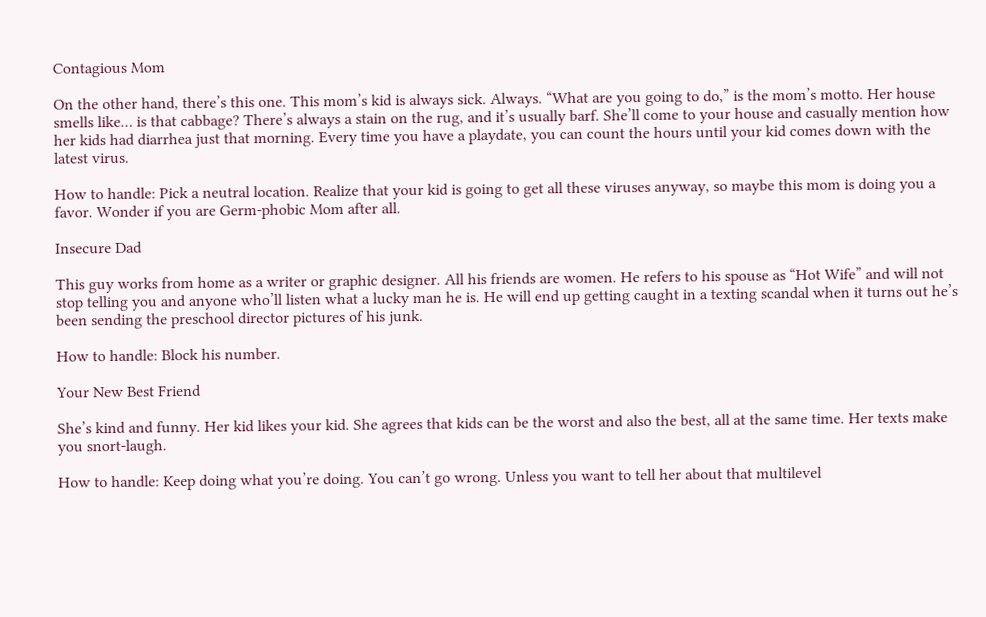Contagious Mom

On the other hand, there’s this one. This mom’s kid is always sick. Always. “What are you going to do,” is the mom’s motto. Her house smells like… is that cabbage? There’s always a stain on the rug, and it’s usually barf. She’ll come to your house and casually mention how her kids had diarrhea just that morning. Every time you have a playdate, you can count the hours until your kid comes down with the latest virus.

How to handle: Pick a neutral location. Realize that your kid is going to get all these viruses anyway, so maybe this mom is doing you a favor. Wonder if you are Germ-phobic Mom after all.

Insecure Dad

This guy works from home as a writer or graphic designer. All his friends are women. He refers to his spouse as “Hot Wife” and will not stop telling you and anyone who’ll listen what a lucky man he is. He will end up getting caught in a texting scandal when it turns out he’s been sending the preschool director pictures of his junk.

How to handle: Block his number.

Your New Best Friend

She’s kind and funny. Her kid likes your kid. She agrees that kids can be the worst and also the best, all at the same time. Her texts make you snort-laugh.

How to handle: Keep doing what you’re doing. You can’t go wrong. Unless you want to tell her about that multilevel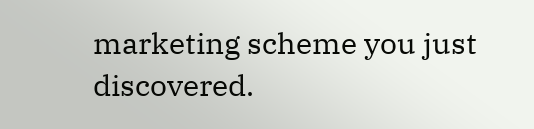marketing scheme you just discovered.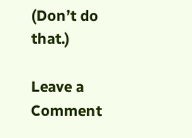(Don’t do that.)

Leave a Comment